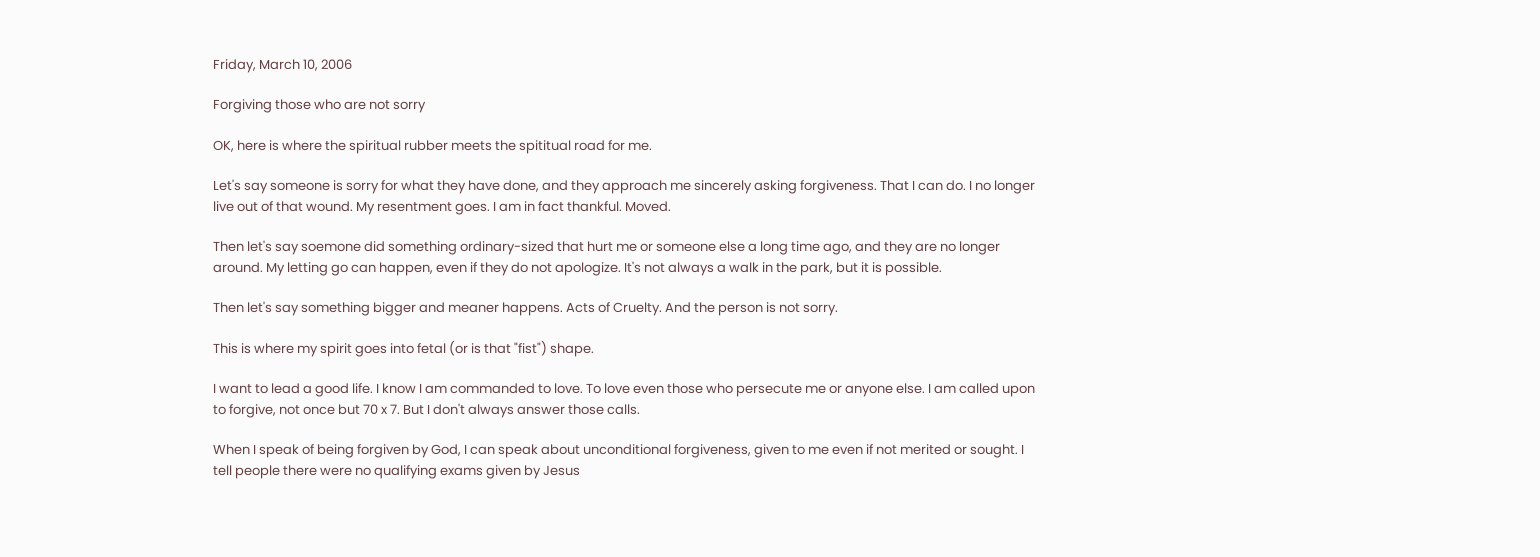Friday, March 10, 2006

Forgiving those who are not sorry

OK, here is where the spiritual rubber meets the spititual road for me.

Let's say someone is sorry for what they have done, and they approach me sincerely asking forgiveness. That I can do. I no longer live out of that wound. My resentment goes. I am in fact thankful. Moved.

Then let's say soemone did something ordinary-sized that hurt me or someone else a long time ago, and they are no longer around. My letting go can happen, even if they do not apologize. It's not always a walk in the park, but it is possible.

Then let's say something bigger and meaner happens. Acts of Cruelty. And the person is not sorry.

This is where my spirit goes into fetal (or is that "fist") shape.

I want to lead a good life. I know I am commanded to love. To love even those who persecute me or anyone else. I am called upon to forgive, not once but 70 x 7. But I don't always answer those calls.

When I speak of being forgiven by God, I can speak about unconditional forgiveness, given to me even if not merited or sought. I tell people there were no qualifying exams given by Jesus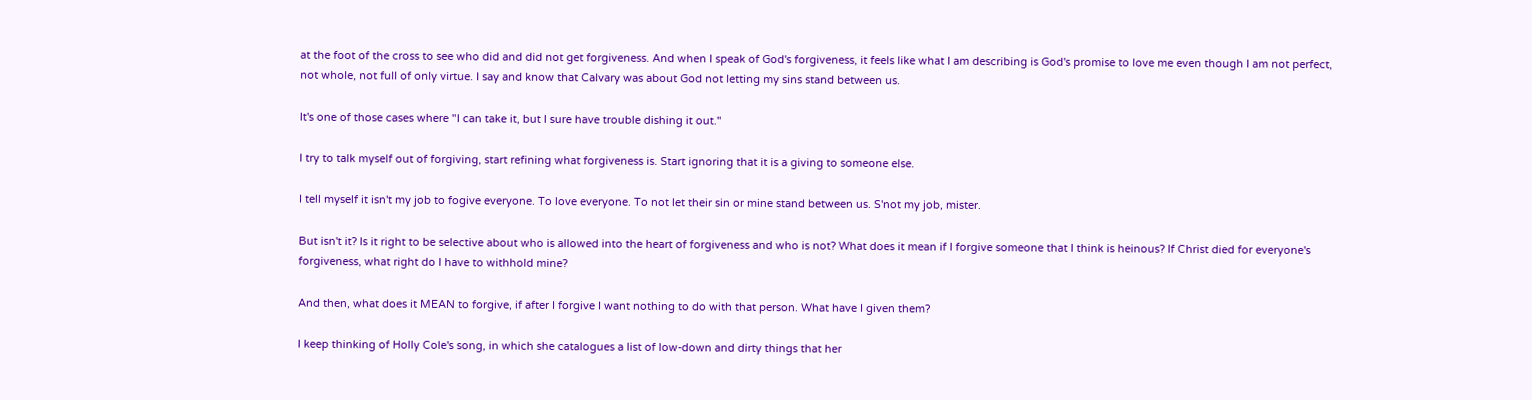at the foot of the cross to see who did and did not get forgiveness. And when I speak of God's forgiveness, it feels like what I am describing is God's promise to love me even though I am not perfect, not whole, not full of only virtue. I say and know that Calvary was about God not letting my sins stand between us.

It's one of those cases where "I can take it, but I sure have trouble dishing it out."

I try to talk myself out of forgiving, start refining what forgiveness is. Start ignoring that it is a giving to someone else.

I tell myself it isn't my job to fogive everyone. To love everyone. To not let their sin or mine stand between us. S'not my job, mister.

But isn't it? Is it right to be selective about who is allowed into the heart of forgiveness and who is not? What does it mean if I forgive someone that I think is heinous? If Christ died for everyone's forgiveness, what right do I have to withhold mine?

And then, what does it MEAN to forgive, if after I forgive I want nothing to do with that person. What have I given them?

I keep thinking of Holly Cole's song, in which she catalogues a list of low-down and dirty things that her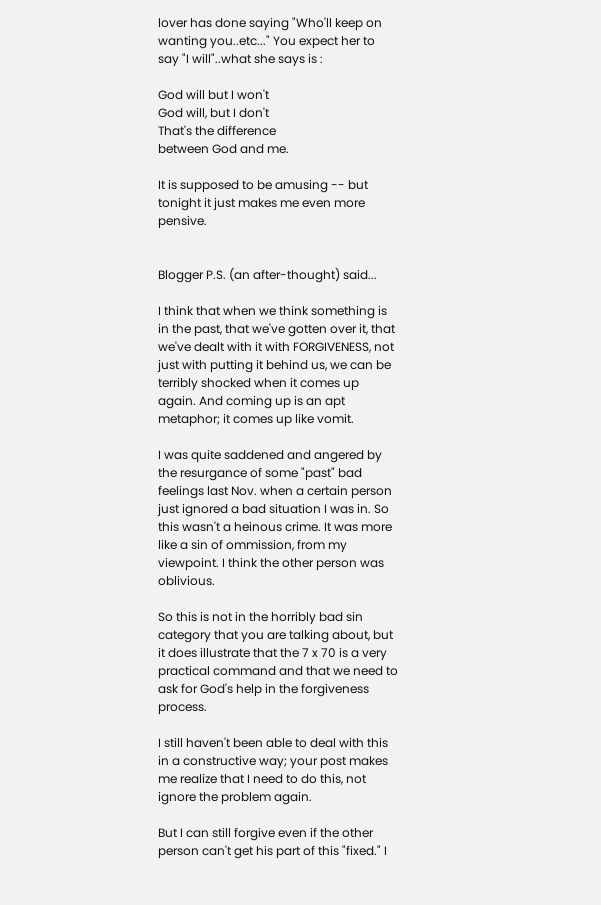lover has done saying "Who'll keep on wanting you..etc..." You expect her to say "I will"..what she says is :

God will but I won't
God will, but I don't
That's the difference
between God and me.

It is supposed to be amusing -- but tonight it just makes me even more pensive.


Blogger P.S. (an after-thought) said...

I think that when we think something is in the past, that we've gotten over it, that we've dealt with it with FORGIVENESS, not just with putting it behind us, we can be terribly shocked when it comes up again. And coming up is an apt metaphor; it comes up like vomit.

I was quite saddened and angered by the resurgance of some "past" bad feelings last Nov. when a certain person just ignored a bad situation I was in. So this wasn't a heinous crime. It was more like a sin of ommission, from my viewpoint. I think the other person was oblivious.

So this is not in the horribly bad sin category that you are talking about, but it does illustrate that the 7 x 70 is a very practical command and that we need to ask for God's help in the forgiveness process.

I still haven't been able to deal with this in a constructive way; your post makes me realize that I need to do this, not ignore the problem again.

But I can still forgive even if the other person can't get his part of this "fixed." I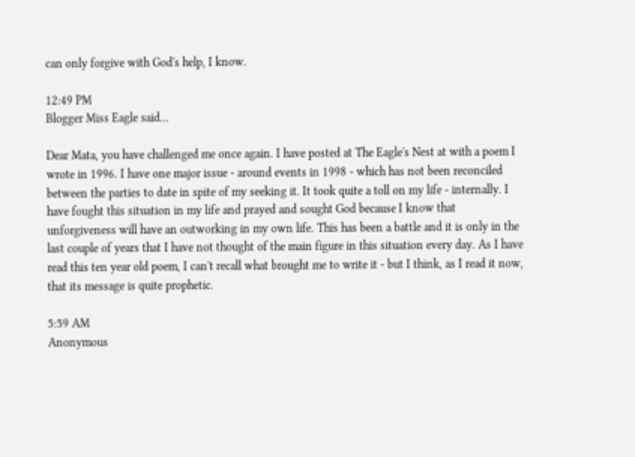can only forgive with God's help, I know.

12:49 PM
Blogger Miss Eagle said...

Dear Mata, you have challenged me once again. I have posted at The Eagle's Nest at with a poem I wrote in 1996. I have one major issue - around events in 1998 - which has not been reconciled between the parties to date in spite of my seeking it. It took quite a toll on my life - internally. I have fought this situation in my life and prayed and sought God because I know that unforgiveness will have an outworking in my own life. This has been a battle and it is only in the last couple of years that I have not thought of the main figure in this situation every day. As I have read this ten year old poem, I can't recall what brought me to write it - but I think, as I read it now, that its message is quite prophetic.

5:59 AM
Anonymous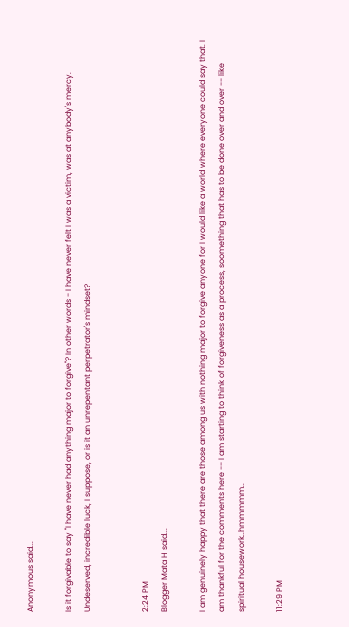Anonymous said...

Is it forgivable to say "I have never had anything major to forgive"? In other words - I have never felt I was a victim, was at anybody's mercy. Undeserved, incredible luck, I suppose, or is it an unrepentant perpetrator's mindset?


2:24 PM
Blogger Mata H said...

I am genuinely happy that there are those among us with nothing major to forgive anyone for I would like a world where everyone could say that. I am thankful for the comments here -- I am starting to think of forgiveness as a process, soomething that has to be done over and over -- like spiritual housework..hmmmmm..

11:29 PM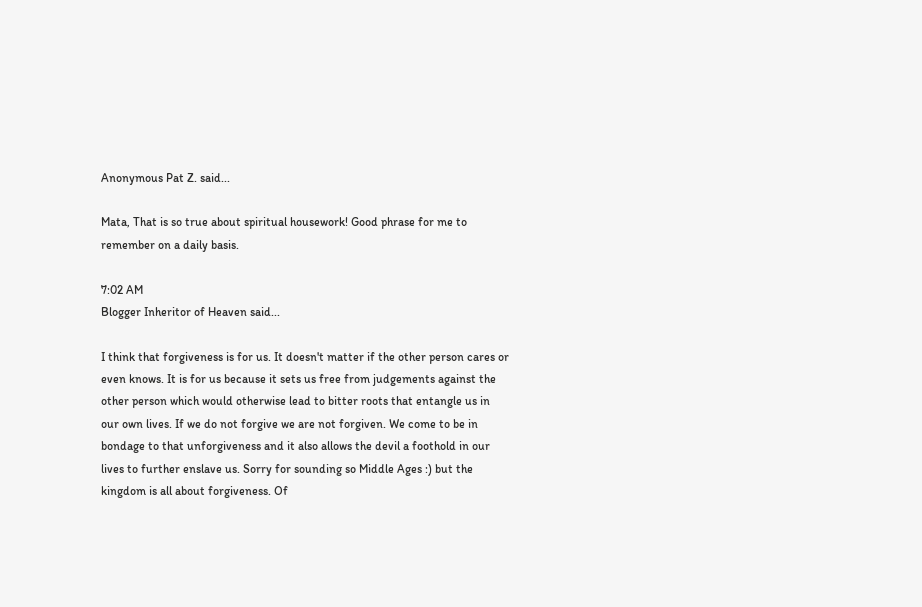Anonymous Pat Z. said...

Mata, That is so true about spiritual housework! Good phrase for me to remember on a daily basis.

7:02 AM
Blogger Inheritor of Heaven said...

I think that forgiveness is for us. It doesn't matter if the other person cares or even knows. It is for us because it sets us free from judgements against the other person which would otherwise lead to bitter roots that entangle us in our own lives. If we do not forgive we are not forgiven. We come to be in bondage to that unforgiveness and it also allows the devil a foothold in our lives to further enslave us. Sorry for sounding so Middle Ages :) but the kingdom is all about forgiveness. Of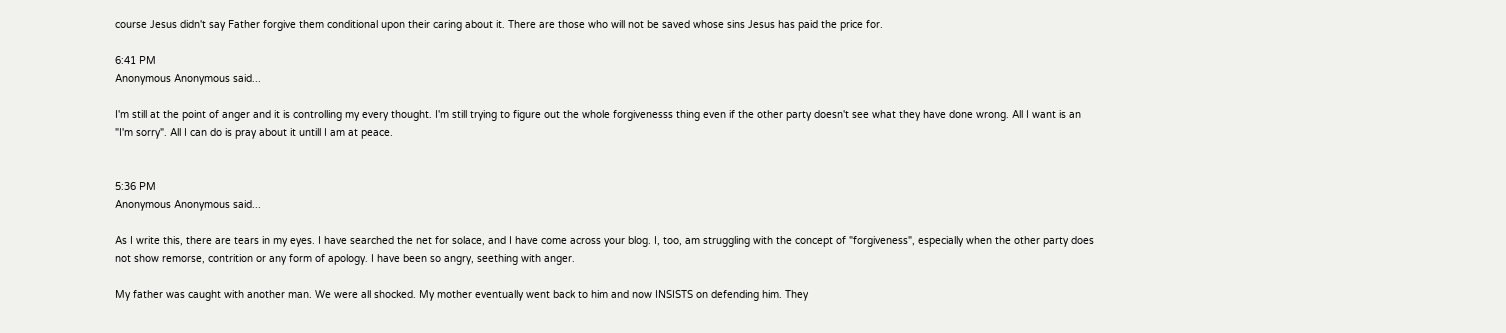course Jesus didn't say Father forgive them conditional upon their caring about it. There are those who will not be saved whose sins Jesus has paid the price for.

6:41 PM
Anonymous Anonymous said...

I'm still at the point of anger and it is controlling my every thought. I'm still trying to figure out the whole forgivenesss thing even if the other party doesn't see what they have done wrong. All I want is an "I'm sorry". All I can do is pray about it untill I am at peace.


5:36 PM
Anonymous Anonymous said...

As I write this, there are tears in my eyes. I have searched the net for solace, and I have come across your blog. I, too, am struggling with the concept of "forgiveness", especially when the other party does not show remorse, contrition or any form of apology. I have been so angry, seething with anger.

My father was caught with another man. We were all shocked. My mother eventually went back to him and now INSISTS on defending him. They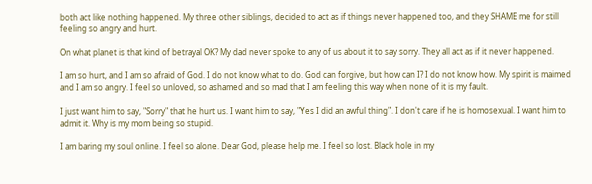both act like nothing happened. My three other siblings, decided to act as if things never happened too, and they SHAME me for still feeling so angry and hurt.

On what planet is that kind of betrayal OK? My dad never spoke to any of us about it to say sorry. They all act as if it never happened.

I am so hurt, and I am so afraid of God. I do not know what to do. God can forgive, but how can I? I do not know how. My spirit is maimed and I am so angry. I feel so unloved, so ashamed and so mad that I am feeling this way when none of it is my fault.

I just want him to say, "Sorry" that he hurt us. I want him to say, "Yes I did an awful thing". I don't care if he is homosexual. I want him to admit it. Why is my mom being so stupid.

I am baring my soul online. I feel so alone. Dear God, please help me. I feel so lost. Black hole in my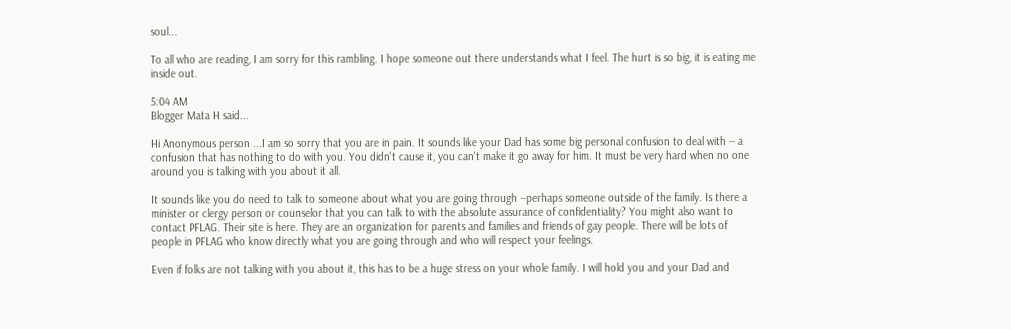soul...

To all who are reading, I am sorry for this rambling. I hope someone out there understands what I feel. The hurt is so big, it is eating me inside out.

5:04 AM
Blogger Mata H said...

Hi Anonymous person ...I am so sorry that you are in pain. It sounds like your Dad has some big personal confusion to deal with -- a confusion that has nothing to do with you. You didn't cause it, you can't make it go away for him. It must be very hard when no one around you is talking with you about it all.

It sounds like you do need to talk to someone about what you are going through --perhaps someone outside of the family. Is there a minister or clergy person or counselor that you can talk to with the absolute assurance of confidentiality? You might also want to contact PFLAG. Their site is here. They are an organization for parents and families and friends of gay people. There will be lots of people in PFLAG who know directly what you are going through and who will respect your feelings.

Even if folks are not talking with you about it, this has to be a huge stress on your whole family. I will hold you and your Dad and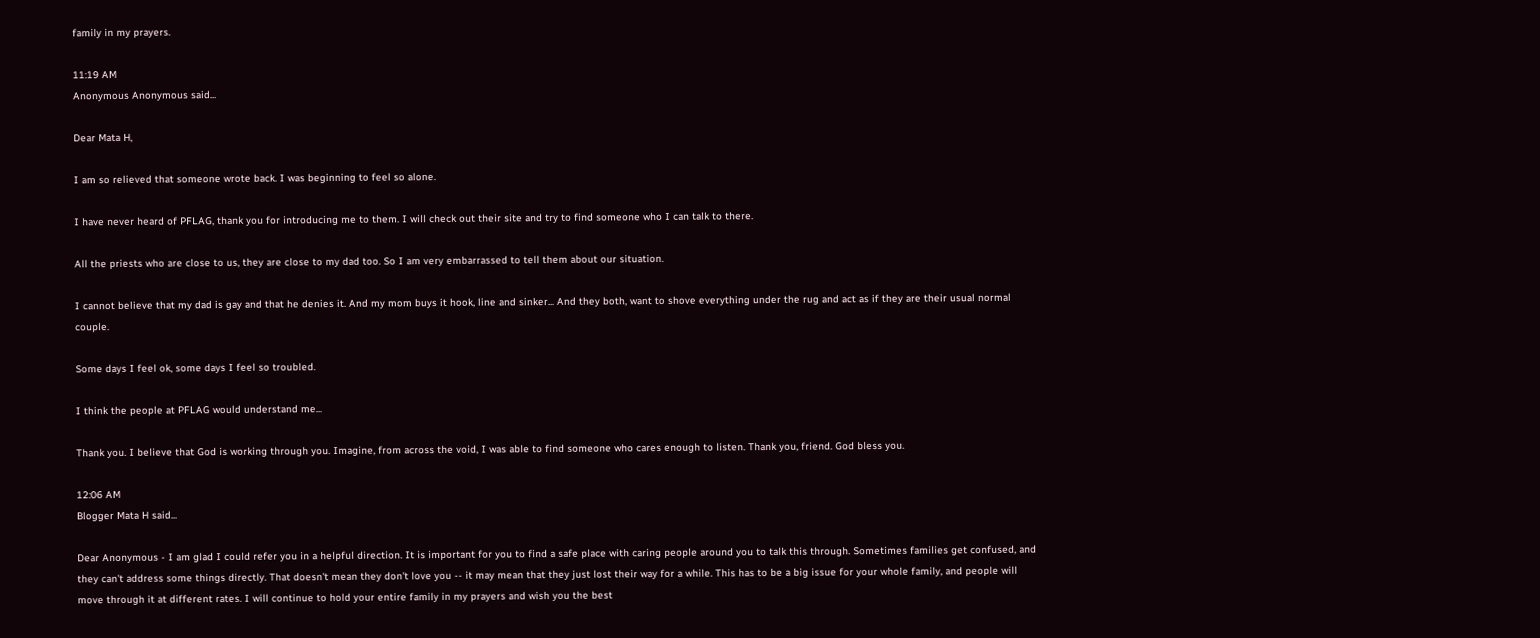family in my prayers.

11:19 AM
Anonymous Anonymous said...

Dear Mata H,

I am so relieved that someone wrote back. I was beginning to feel so alone.

I have never heard of PFLAG, thank you for introducing me to them. I will check out their site and try to find someone who I can talk to there.

All the priests who are close to us, they are close to my dad too. So I am very embarrassed to tell them about our situation.

I cannot believe that my dad is gay and that he denies it. And my mom buys it hook, line and sinker... And they both, want to shove everything under the rug and act as if they are their usual normal couple.

Some days I feel ok, some days I feel so troubled.

I think the people at PFLAG would understand me...

Thank you. I believe that God is working through you. Imagine, from across the void, I was able to find someone who cares enough to listen. Thank you, friend. God bless you.

12:06 AM
Blogger Mata H said...

Dear Anonymous - I am glad I could refer you in a helpful direction. It is important for you to find a safe place with caring people around you to talk this through. Sometimes families get confused, and they can't address some things directly. That doesn't mean they don't love you -- it may mean that they just lost their way for a while. This has to be a big issue for your whole family, and people will move through it at different rates. I will continue to hold your entire family in my prayers and wish you the best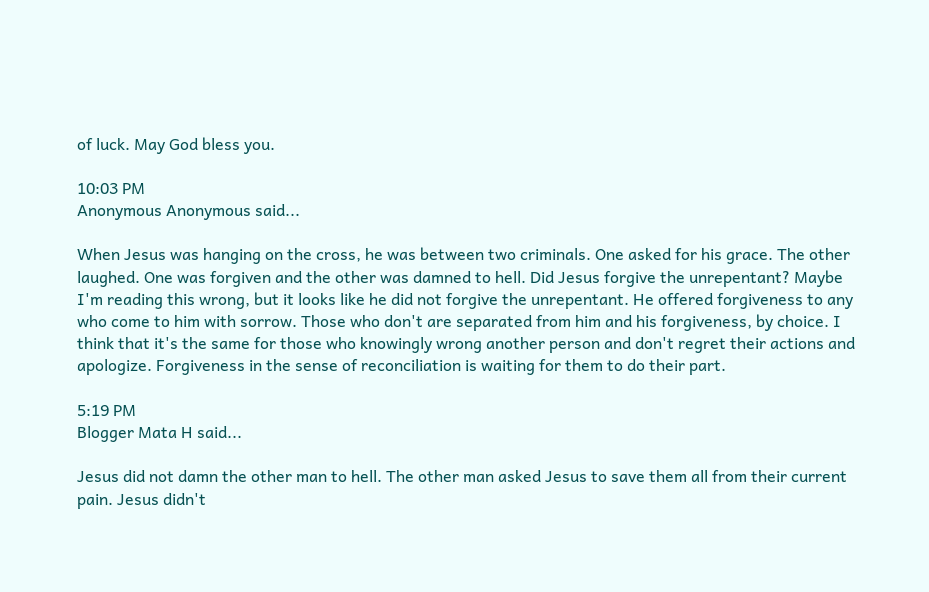of luck. May God bless you.

10:03 PM
Anonymous Anonymous said...

When Jesus was hanging on the cross, he was between two criminals. One asked for his grace. The other laughed. One was forgiven and the other was damned to hell. Did Jesus forgive the unrepentant? Maybe I'm reading this wrong, but it looks like he did not forgive the unrepentant. He offered forgiveness to any who come to him with sorrow. Those who don't are separated from him and his forgiveness, by choice. I think that it's the same for those who knowingly wrong another person and don't regret their actions and apologize. Forgiveness in the sense of reconciliation is waiting for them to do their part.

5:19 PM
Blogger Mata H said...

Jesus did not damn the other man to hell. The other man asked Jesus to save them all from their current pain. Jesus didn't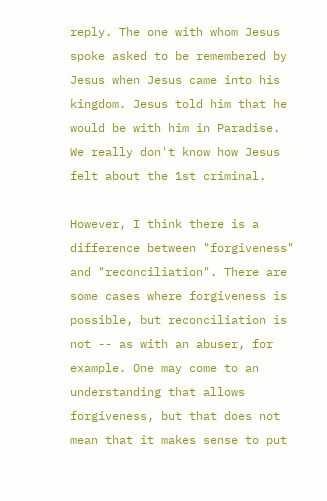reply. The one with whom Jesus spoke asked to be remembered by Jesus when Jesus came into his kingdom. Jesus told him that he would be with him in Paradise. We really don't know how Jesus felt about the 1st criminal.

However, I think there is a difference between "forgiveness" and "reconciliation". There are some cases where forgiveness is possible, but reconciliation is not -- as with an abuser, for example. One may come to an understanding that allows forgiveness, but that does not mean that it makes sense to put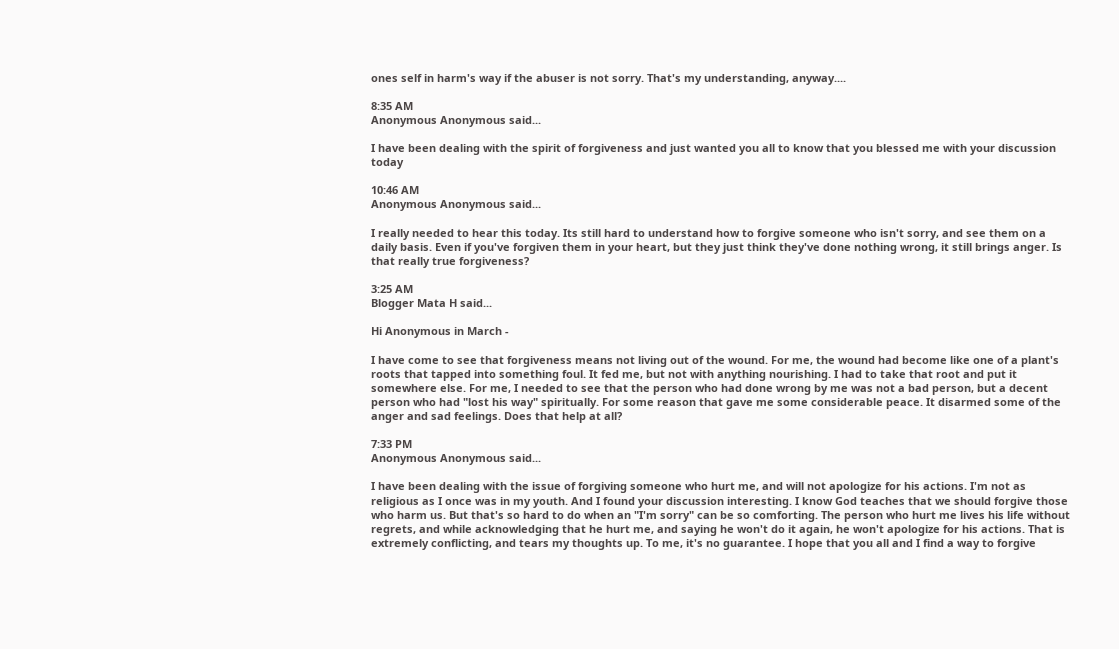ones self in harm's way if the abuser is not sorry. That's my understanding, anyway....

8:35 AM
Anonymous Anonymous said...

I have been dealing with the spirit of forgiveness and just wanted you all to know that you blessed me with your discussion today

10:46 AM
Anonymous Anonymous said...

I really needed to hear this today. Its still hard to understand how to forgive someone who isn't sorry, and see them on a daily basis. Even if you've forgiven them in your heart, but they just think they've done nothing wrong, it still brings anger. Is that really true forgiveness?

3:25 AM
Blogger Mata H said...

Hi Anonymous in March -

I have come to see that forgiveness means not living out of the wound. For me, the wound had become like one of a plant's roots that tapped into something foul. It fed me, but not with anything nourishing. I had to take that root and put it somewhere else. For me, I needed to see that the person who had done wrong by me was not a bad person, but a decent person who had "lost his way" spiritually. For some reason that gave me some considerable peace. It disarmed some of the anger and sad feelings. Does that help at all?

7:33 PM
Anonymous Anonymous said...

I have been dealing with the issue of forgiving someone who hurt me, and will not apologize for his actions. I'm not as religious as I once was in my youth. And I found your discussion interesting. I know God teaches that we should forgive those who harm us. But that's so hard to do when an "I'm sorry" can be so comforting. The person who hurt me lives his life without regrets, and while acknowledging that he hurt me, and saying he won't do it again, he won't apologize for his actions. That is extremely conflicting, and tears my thoughts up. To me, it's no guarantee. I hope that you all and I find a way to forgive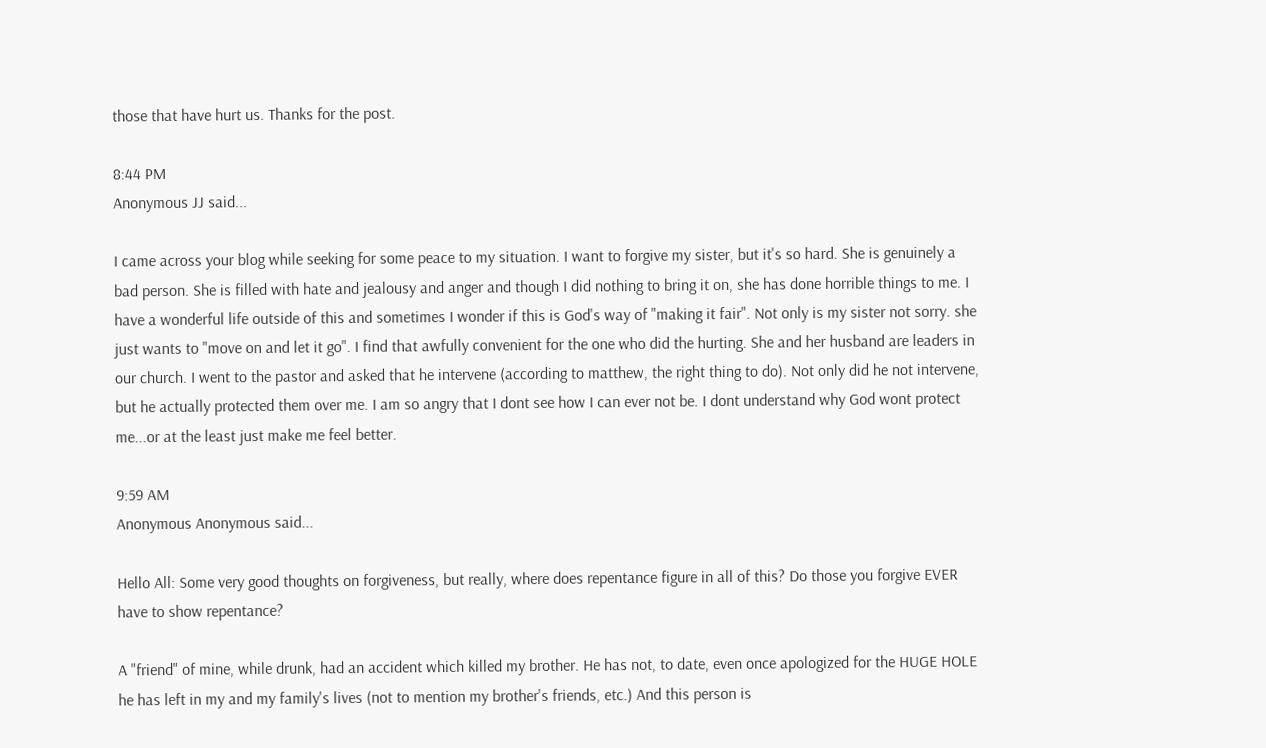those that have hurt us. Thanks for the post.

8:44 PM
Anonymous JJ said...

I came across your blog while seeking for some peace to my situation. I want to forgive my sister, but it's so hard. She is genuinely a bad person. She is filled with hate and jealousy and anger and though I did nothing to bring it on, she has done horrible things to me. I have a wonderful life outside of this and sometimes I wonder if this is God's way of "making it fair". Not only is my sister not sorry. she just wants to "move on and let it go". I find that awfully convenient for the one who did the hurting. She and her husband are leaders in our church. I went to the pastor and asked that he intervene (according to matthew, the right thing to do). Not only did he not intervene, but he actually protected them over me. I am so angry that I dont see how I can ever not be. I dont understand why God wont protect me...or at the least just make me feel better.

9:59 AM
Anonymous Anonymous said...

Hello All: Some very good thoughts on forgiveness, but really, where does repentance figure in all of this? Do those you forgive EVER have to show repentance?

A "friend" of mine, while drunk, had an accident which killed my brother. He has not, to date, even once apologized for the HUGE HOLE he has left in my and my family's lives (not to mention my brother's friends, etc.) And this person is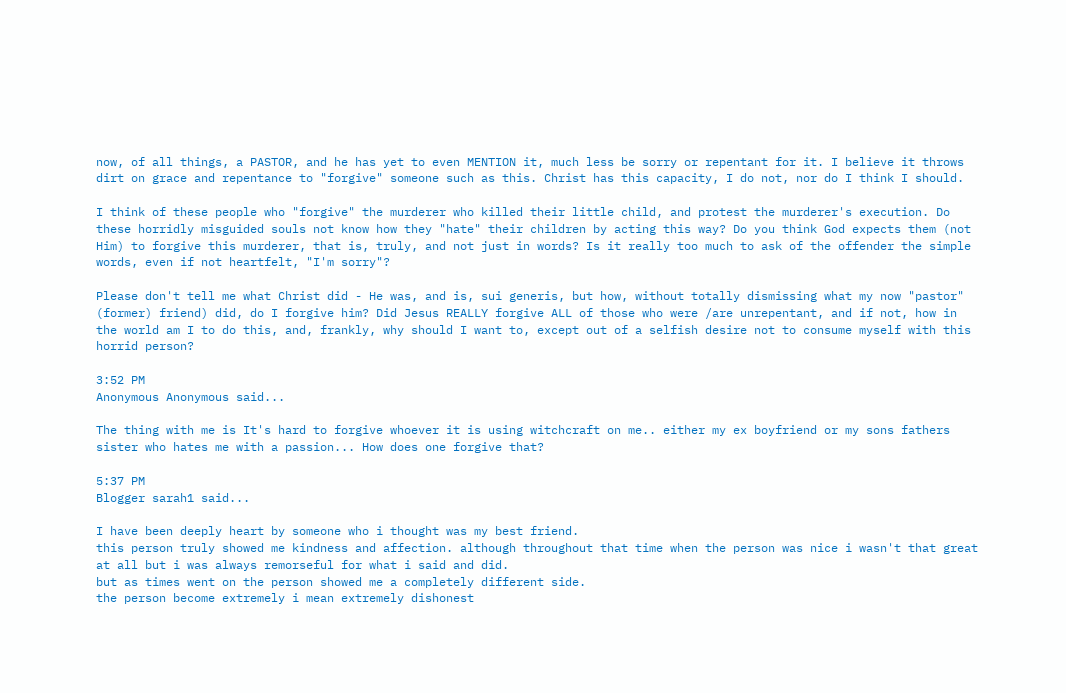now, of all things, a PASTOR, and he has yet to even MENTION it, much less be sorry or repentant for it. I believe it throws dirt on grace and repentance to "forgive" someone such as this. Christ has this capacity, I do not, nor do I think I should.

I think of these people who "forgive" the murderer who killed their little child, and protest the murderer's execution. Do these horridly misguided souls not know how they "hate" their children by acting this way? Do you think God expects them (not Him) to forgive this murderer, that is, truly, and not just in words? Is it really too much to ask of the offender the simple words, even if not heartfelt, "I'm sorry"?

Please don't tell me what Christ did - He was, and is, sui generis, but how, without totally dismissing what my now "pastor" (former) friend) did, do I forgive him? Did Jesus REALLY forgive ALL of those who were /are unrepentant, and if not, how in the world am I to do this, and, frankly, why should I want to, except out of a selfish desire not to consume myself with this horrid person?

3:52 PM
Anonymous Anonymous said...

The thing with me is It's hard to forgive whoever it is using witchcraft on me.. either my ex boyfriend or my sons fathers sister who hates me with a passion... How does one forgive that?

5:37 PM
Blogger sarah1 said...

I have been deeply heart by someone who i thought was my best friend.
this person truly showed me kindness and affection. although throughout that time when the person was nice i wasn't that great at all but i was always remorseful for what i said and did.
but as times went on the person showed me a completely different side.
the person become extremely i mean extremely dishonest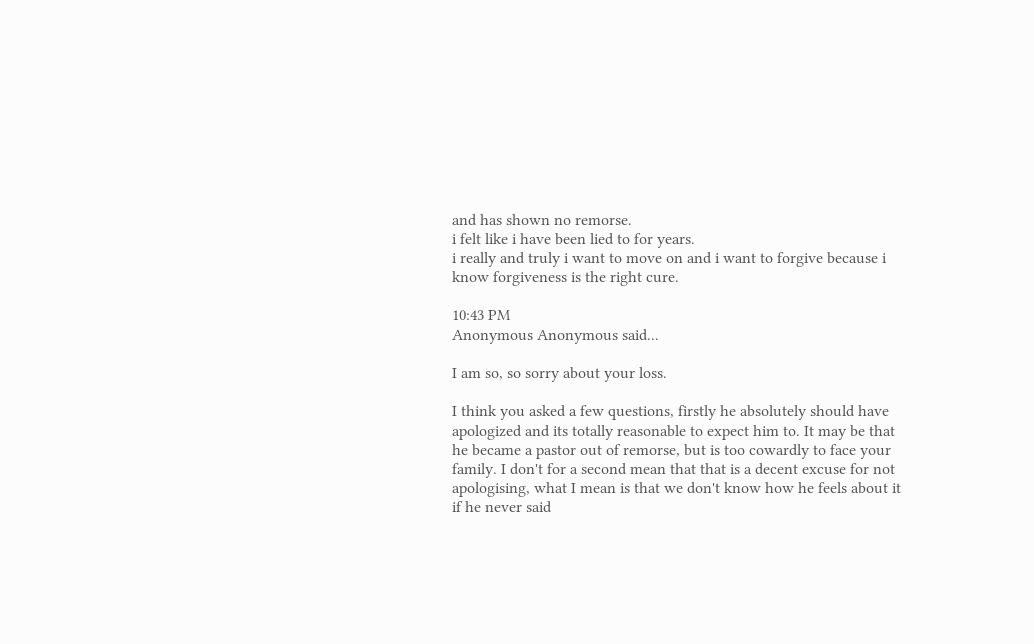and has shown no remorse.
i felt like i have been lied to for years.
i really and truly i want to move on and i want to forgive because i know forgiveness is the right cure.

10:43 PM
Anonymous Anonymous said...

I am so, so sorry about your loss.

I think you asked a few questions, firstly he absolutely should have apologized and its totally reasonable to expect him to. It may be that he became a pastor out of remorse, but is too cowardly to face your family. I don't for a second mean that that is a decent excuse for not apologising, what I mean is that we don't know how he feels about it if he never said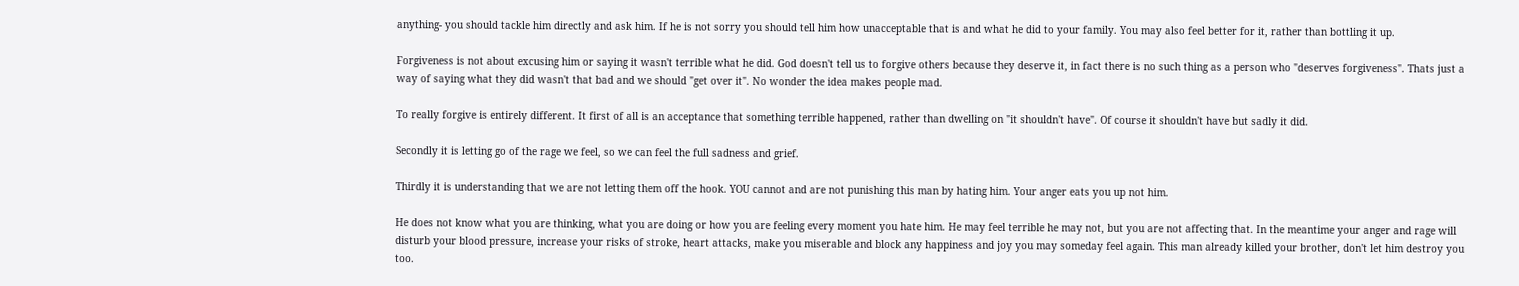anything- you should tackle him directly and ask him. If he is not sorry you should tell him how unacceptable that is and what he did to your family. You may also feel better for it, rather than bottling it up.

Forgiveness is not about excusing him or saying it wasn't terrible what he did. God doesn't tell us to forgive others because they deserve it, in fact there is no such thing as a person who "deserves forgiveness". Thats just a way of saying what they did wasn't that bad and we should "get over it". No wonder the idea makes people mad.

To really forgive is entirely different. It first of all is an acceptance that something terrible happened, rather than dwelling on "it shouldn't have". Of course it shouldn't have but sadly it did.

Secondly it is letting go of the rage we feel, so we can feel the full sadness and grief.

Thirdly it is understanding that we are not letting them off the hook. YOU cannot and are not punishing this man by hating him. Your anger eats you up not him.

He does not know what you are thinking, what you are doing or how you are feeling every moment you hate him. He may feel terrible he may not, but you are not affecting that. In the meantime your anger and rage will disturb your blood pressure, increase your risks of stroke, heart attacks, make you miserable and block any happiness and joy you may someday feel again. This man already killed your brother, don't let him destroy you too.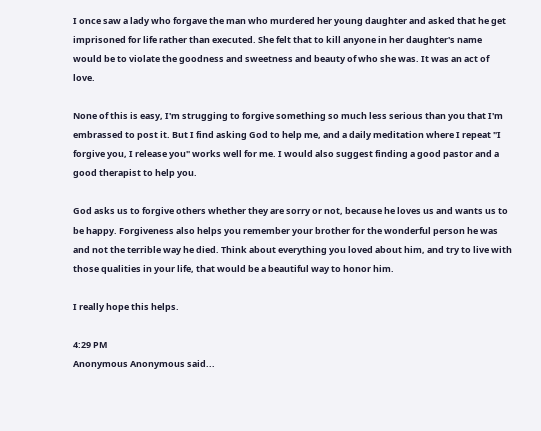I once saw a lady who forgave the man who murdered her young daughter and asked that he get imprisoned for life rather than executed. She felt that to kill anyone in her daughter's name would be to violate the goodness and sweetness and beauty of who she was. It was an act of love.

None of this is easy, I'm strugging to forgive something so much less serious than you that I'm embrassed to post it. But I find asking God to help me, and a daily meditation where I repeat "I forgive you, I release you" works well for me. I would also suggest finding a good pastor and a good therapist to help you.

God asks us to forgive others whether they are sorry or not, because he loves us and wants us to be happy. Forgiveness also helps you remember your brother for the wonderful person he was and not the terrible way he died. Think about everything you loved about him, and try to live with those qualities in your life, that would be a beautiful way to honor him.

I really hope this helps.

4:29 PM
Anonymous Anonymous said...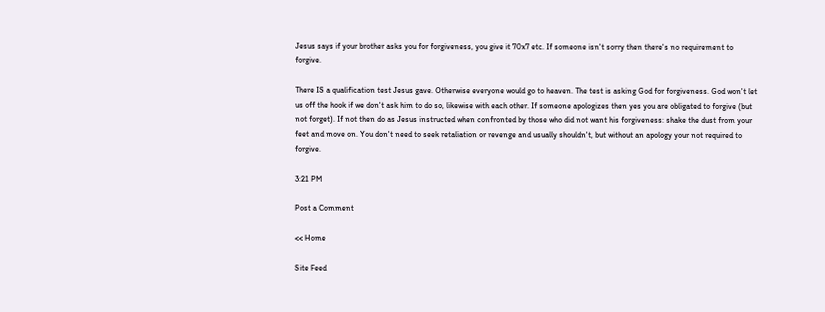Jesus says if your brother asks you for forgiveness, you give it 70x7 etc. If someone isn't sorry then there's no requirement to forgive.

There IS a qualification test Jesus gave. Otherwise everyone would go to heaven. The test is asking God for forgiveness. God won't let us off the hook if we don't ask him to do so, likewise with each other. If someone apologizes then yes you are obligated to forgive (but not forget). If not then do as Jesus instructed when confronted by those who did not want his forgiveness: shake the dust from your feet and move on. You don't need to seek retaliation or revenge and usually shouldn't, but without an apology your not required to forgive.

3:21 PM

Post a Comment

<< Home

Site Feed